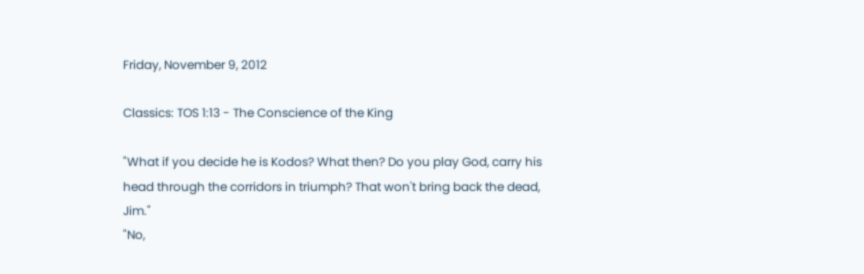Friday, November 9, 2012

Classics: TOS 1:13 - The Conscience of the King

"What if you decide he is Kodos? What then? Do you play God, carry his head through the corridors in triumph? That won't bring back the dead, Jim."
"No,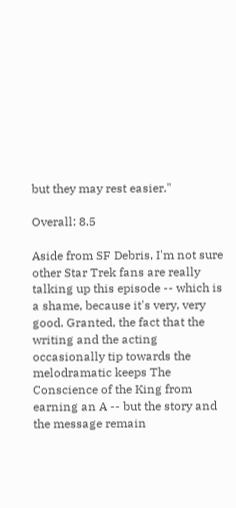but they may rest easier."

Overall: 8.5

Aside from SF Debris, I'm not sure other Star Trek fans are really talking up this episode -- which is a shame, because it's very, very good. Granted, the fact that the writing and the acting occasionally tip towards the melodramatic keeps The Conscience of the King from earning an A -- but the story and the message remain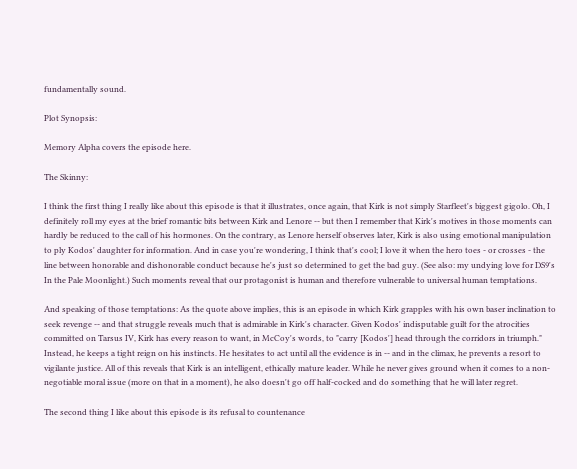fundamentally sound.

Plot Synopsis:

Memory Alpha covers the episode here.

The Skinny:

I think the first thing I really like about this episode is that it illustrates, once again, that Kirk is not simply Starfleet's biggest gigolo. Oh, I definitely roll my eyes at the brief romantic bits between Kirk and Lenore -- but then I remember that Kirk's motives in those moments can hardly be reduced to the call of his hormones. On the contrary, as Lenore herself observes later, Kirk is also using emotional manipulation to ply Kodos' daughter for information. And in case you're wondering, I think that's cool; I love it when the hero toes - or crosses - the line between honorable and dishonorable conduct because he's just so determined to get the bad guy. (See also: my undying love for DS9's In the Pale Moonlight.) Such moments reveal that our protagonist is human and therefore vulnerable to universal human temptations.

And speaking of those temptations: As the quote above implies, this is an episode in which Kirk grapples with his own baser inclination to seek revenge -- and that struggle reveals much that is admirable in Kirk's character. Given Kodos' indisputable guilt for the atrocities committed on Tarsus IV, Kirk has every reason to want, in McCoy's words, to "carry [Kodos'] head through the corridors in triumph." Instead, he keeps a tight reign on his instincts. He hesitates to act until all the evidence is in -- and in the climax, he prevents a resort to vigilante justice. All of this reveals that Kirk is an intelligent, ethically mature leader. While he never gives ground when it comes to a non-negotiable moral issue (more on that in a moment), he also doesn't go off half-cocked and do something that he will later regret.

The second thing I like about this episode is its refusal to countenance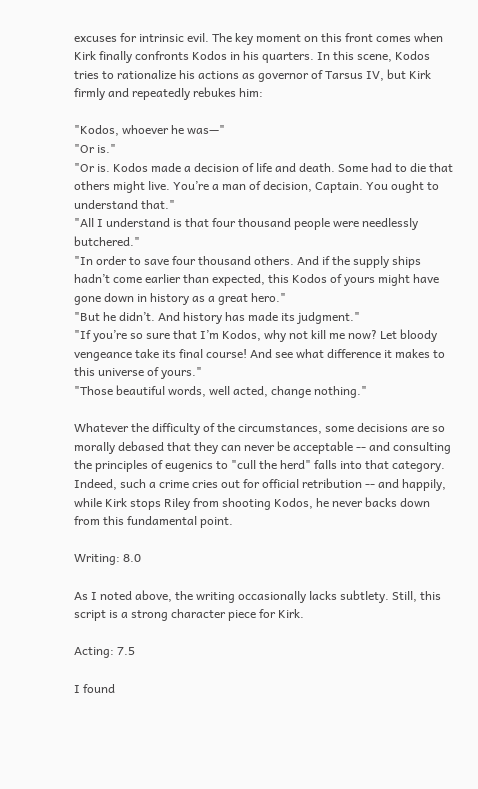excuses for intrinsic evil. The key moment on this front comes when Kirk finally confronts Kodos in his quarters. In this scene, Kodos tries to rationalize his actions as governor of Tarsus IV, but Kirk firmly and repeatedly rebukes him:

"Kodos, whoever he was—"
"Or is."
"Or is. Kodos made a decision of life and death. Some had to die that others might live. You’re a man of decision, Captain. You ought to understand that."
"All I understand is that four thousand people were needlessly butchered."
"In order to save four thousand others. And if the supply ships hadn’t come earlier than expected, this Kodos of yours might have gone down in history as a great hero."
"But he didn’t. And history has made its judgment."
"If you’re so sure that I’m Kodos, why not kill me now? Let bloody vengeance take its final course! And see what difference it makes to this universe of yours."
"Those beautiful words, well acted, change nothing."

Whatever the difficulty of the circumstances, some decisions are so morally debased that they can never be acceptable -- and consulting the principles of eugenics to "cull the herd" falls into that category. Indeed, such a crime cries out for official retribution -- and happily, while Kirk stops Riley from shooting Kodos, he never backs down from this fundamental point.

Writing: 8.0

As I noted above, the writing occasionally lacks subtlety. Still, this script is a strong character piece for Kirk.

Acting: 7.5

I found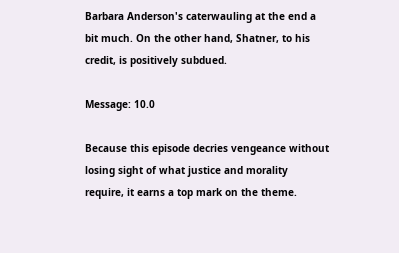Barbara Anderson's caterwauling at the end a bit much. On the other hand, Shatner, to his credit, is positively subdued.

Message: 10.0

Because this episode decries vengeance without losing sight of what justice and morality require, it earns a top mark on the theme.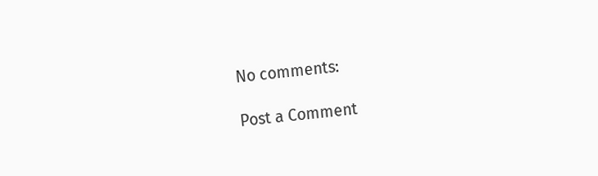No comments:

Post a Comment